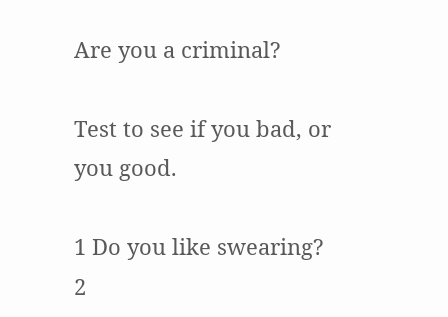Are you a criminal?

Test to see if you bad, or you good.

1 Do you like swearing?
2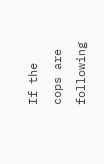If the cops are following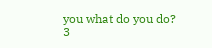you what do you do?
3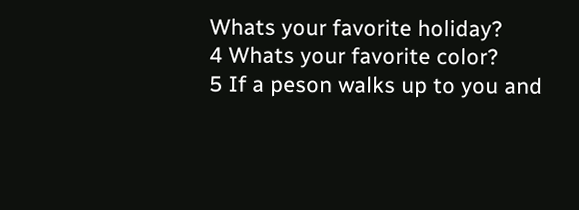Whats your favorite holiday?
4 Whats your favorite color?
5 If a peson walks up to you and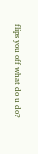flips you off what do u do?